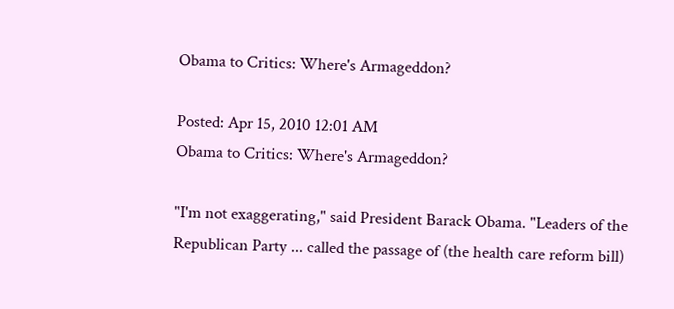Obama to Critics: Where's Armageddon?

Posted: Apr 15, 2010 12:01 AM
Obama to Critics: Where's Armageddon?

"I'm not exaggerating," said President Barack Obama. "Leaders of the Republican Party ... called the passage of (the health care reform bill)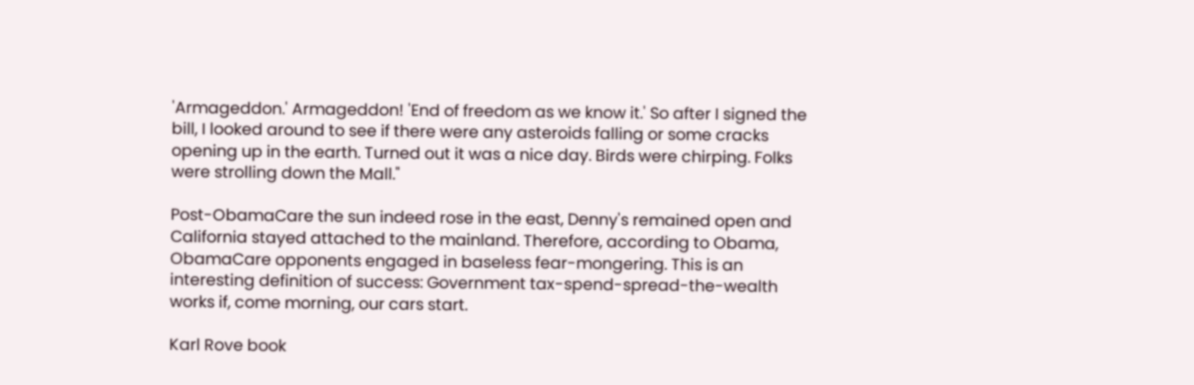'Armageddon.' Armageddon! 'End of freedom as we know it.' So after I signed the bill, I looked around to see if there were any asteroids falling or some cracks opening up in the earth. Turned out it was a nice day. Birds were chirping. Folks were strolling down the Mall."

Post-ObamaCare the sun indeed rose in the east, Denny's remained open and California stayed attached to the mainland. Therefore, according to Obama, ObamaCare opponents engaged in baseless fear-mongering. This is an interesting definition of success: Government tax-spend-spread-the-wealth works if, come morning, our cars start.

Karl Rove book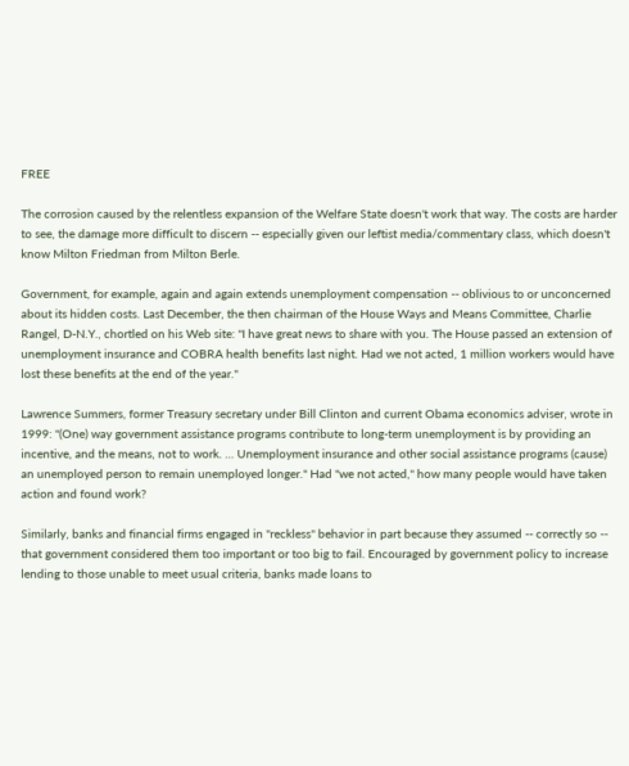FREE

The corrosion caused by the relentless expansion of the Welfare State doesn't work that way. The costs are harder to see, the damage more difficult to discern -- especially given our leftist media/commentary class, which doesn't know Milton Friedman from Milton Berle.

Government, for example, again and again extends unemployment compensation -- oblivious to or unconcerned about its hidden costs. Last December, the then chairman of the House Ways and Means Committee, Charlie Rangel, D-N.Y., chortled on his Web site: "I have great news to share with you. The House passed an extension of unemployment insurance and COBRA health benefits last night. Had we not acted, 1 million workers would have lost these benefits at the end of the year."

Lawrence Summers, former Treasury secretary under Bill Clinton and current Obama economics adviser, wrote in 1999: "(One) way government assistance programs contribute to long-term unemployment is by providing an incentive, and the means, not to work. ... Unemployment insurance and other social assistance programs (cause) an unemployed person to remain unemployed longer." Had "we not acted," how many people would have taken action and found work?

Similarly, banks and financial firms engaged in "reckless" behavior in part because they assumed -- correctly so -- that government considered them too important or too big to fail. Encouraged by government policy to increase lending to those unable to meet usual criteria, banks made loans to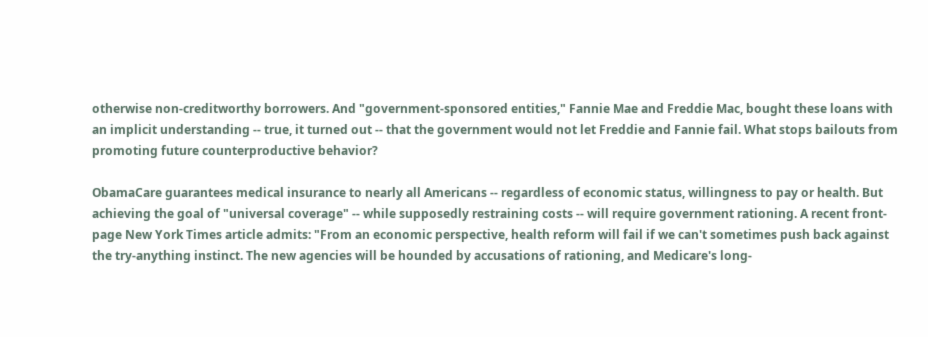otherwise non-creditworthy borrowers. And "government-sponsored entities," Fannie Mae and Freddie Mac, bought these loans with an implicit understanding -- true, it turned out -- that the government would not let Freddie and Fannie fail. What stops bailouts from promoting future counterproductive behavior?

ObamaCare guarantees medical insurance to nearly all Americans -- regardless of economic status, willingness to pay or health. But achieving the goal of "universal coverage" -- while supposedly restraining costs -- will require government rationing. A recent front-page New York Times article admits: "From an economic perspective, health reform will fail if we can't sometimes push back against the try-anything instinct. The new agencies will be hounded by accusations of rationing, and Medicare's long-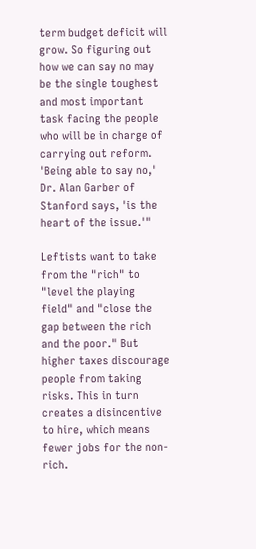term budget deficit will grow. So figuring out how we can say no may be the single toughest and most important task facing the people who will be in charge of carrying out reform. 'Being able to say no,' Dr. Alan Garber of Stanford says, 'is the heart of the issue.'"

Leftists want to take from the "rich" to "level the playing field" and "close the gap between the rich and the poor." But higher taxes discourage people from taking risks. This in turn creates a disincentive to hire, which means fewer jobs for the non-rich.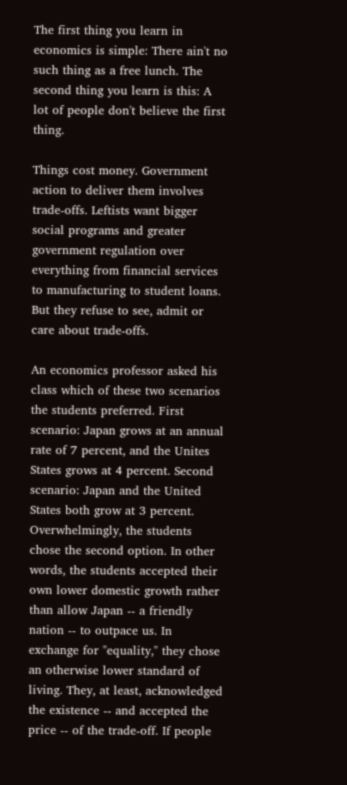The first thing you learn in economics is simple: There ain't no such thing as a free lunch. The second thing you learn is this: A lot of people don't believe the first thing.

Things cost money. Government action to deliver them involves trade-offs. Leftists want bigger social programs and greater government regulation over everything from financial services to manufacturing to student loans. But they refuse to see, admit or care about trade-offs.

An economics professor asked his class which of these two scenarios the students preferred. First scenario: Japan grows at an annual rate of 7 percent, and the Unites States grows at 4 percent. Second scenario: Japan and the United States both grow at 3 percent. Overwhelmingly, the students chose the second option. In other words, the students accepted their own lower domestic growth rather than allow Japan -- a friendly nation -- to outpace us. In exchange for "equality," they chose an otherwise lower standard of living. They, at least, acknowledged the existence -- and accepted the price -- of the trade-off. If people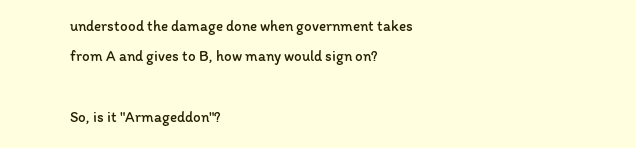understood the damage done when government takes from A and gives to B, how many would sign on?

So, is it "Armageddon"?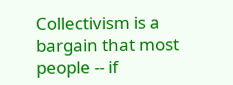Collectivism is a bargain that most people -- if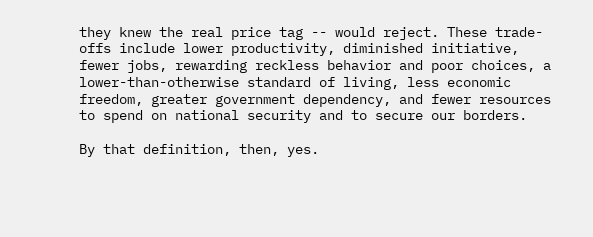they knew the real price tag -- would reject. These trade-offs include lower productivity, diminished initiative, fewer jobs, rewarding reckless behavior and poor choices, a lower-than-otherwise standard of living, less economic freedom, greater government dependency, and fewer resources to spend on national security and to secure our borders.

By that definition, then, yes.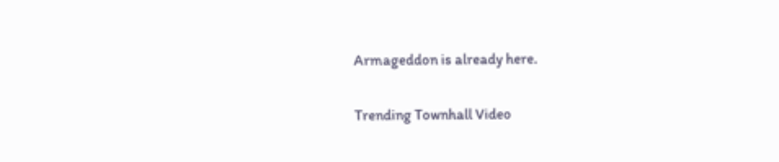Armageddon is already here.

Trending Townhall Video